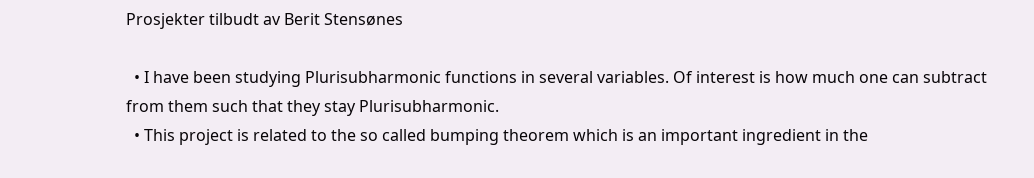Prosjekter tilbudt av Berit Stensønes

  • I have been studying Plurisubharmonic functions in several variables. Of interest is how much one can subtract from them such that they stay Plurisubharmonic.
  • This project is related to the so called bumping theorem which is an important ingredient in the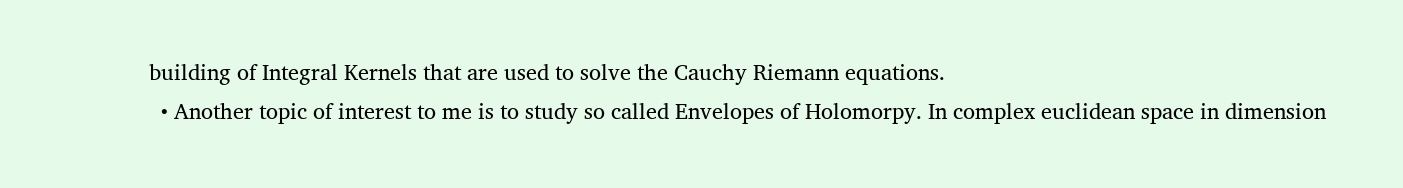building of Integral Kernels that are used to solve the Cauchy Riemann equations.
  • Another topic of interest to me is to study so called Envelopes of Holomorpy. In complex euclidean space in dimension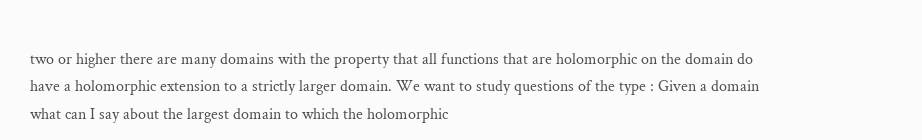two or higher there are many domains with the property that all functions that are holomorphic on the domain do have a holomorphic extension to a strictly larger domain. We want to study questions of the type : Given a domain what can I say about the largest domain to which the holomorphic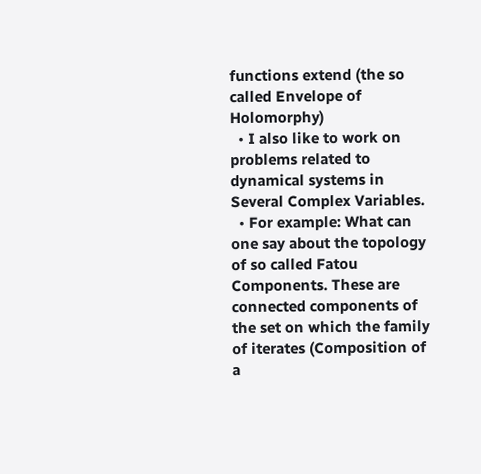functions extend (the so called Envelope of Holomorphy)
  • I also like to work on problems related to dynamical systems in Several Complex Variables.
  • For example: What can one say about the topology of so called Fatou Components. These are connected components of the set on which the family of iterates (Composition of a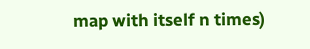map with itself n times)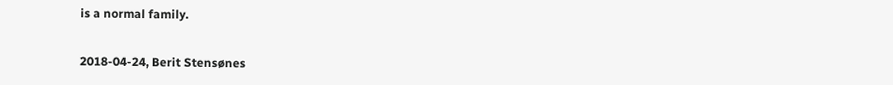is a normal family.


2018-04-24, Berit Stensønes